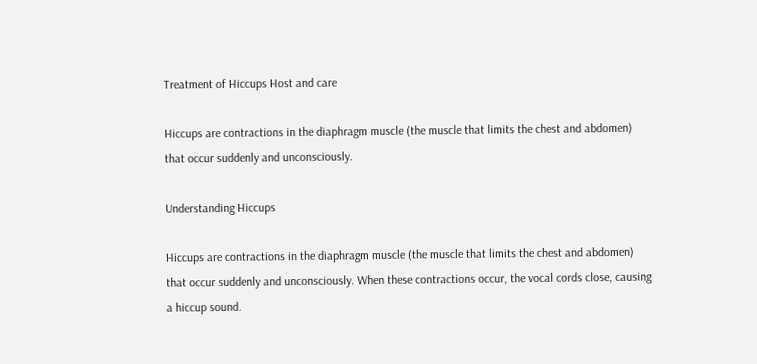Treatment of Hiccups Host and care

Hiccups are contractions in the diaphragm muscle (the muscle that limits the chest and abdomen) that occur suddenly and unconsciously.

Understanding Hiccups

Hiccups are contractions in the diaphragm muscle (the muscle that limits the chest and abdomen) that occur suddenly and unconsciously. When these contractions occur, the vocal cords close, causing a hiccup sound.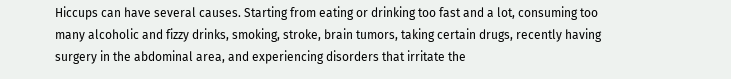Hiccups can have several causes. Starting from eating or drinking too fast and a lot, consuming too many alcoholic and fizzy drinks, smoking, stroke, brain tumors, taking certain drugs, recently having surgery in the abdominal area, and experiencing disorders that irritate the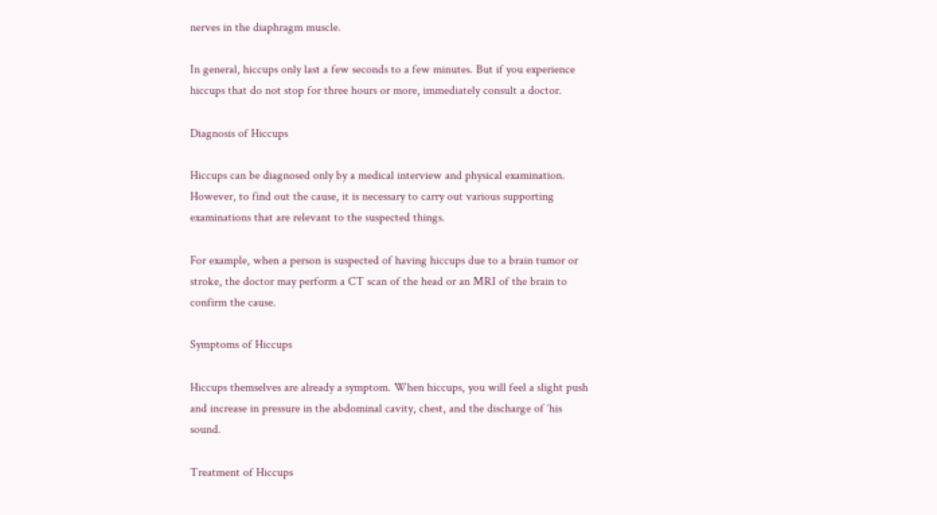nerves in the diaphragm muscle.

In general, hiccups only last a few seconds to a few minutes. But if you experience hiccups that do not stop for three hours or more, immediately consult a doctor.

Diagnosis of Hiccups

Hiccups can be diagnosed only by a medical interview and physical examination. However, to find out the cause, it is necessary to carry out various supporting examinations that are relevant to the suspected things.

For example, when a person is suspected of having hiccups due to a brain tumor or stroke, the doctor may perform a CT scan of the head or an MRI of the brain to confirm the cause.

Symptoms of Hiccups

Hiccups themselves are already a symptom. When hiccups, you will feel a slight push and increase in pressure in the abdominal cavity, chest, and the discharge of ‘his sound.

Treatment of Hiccups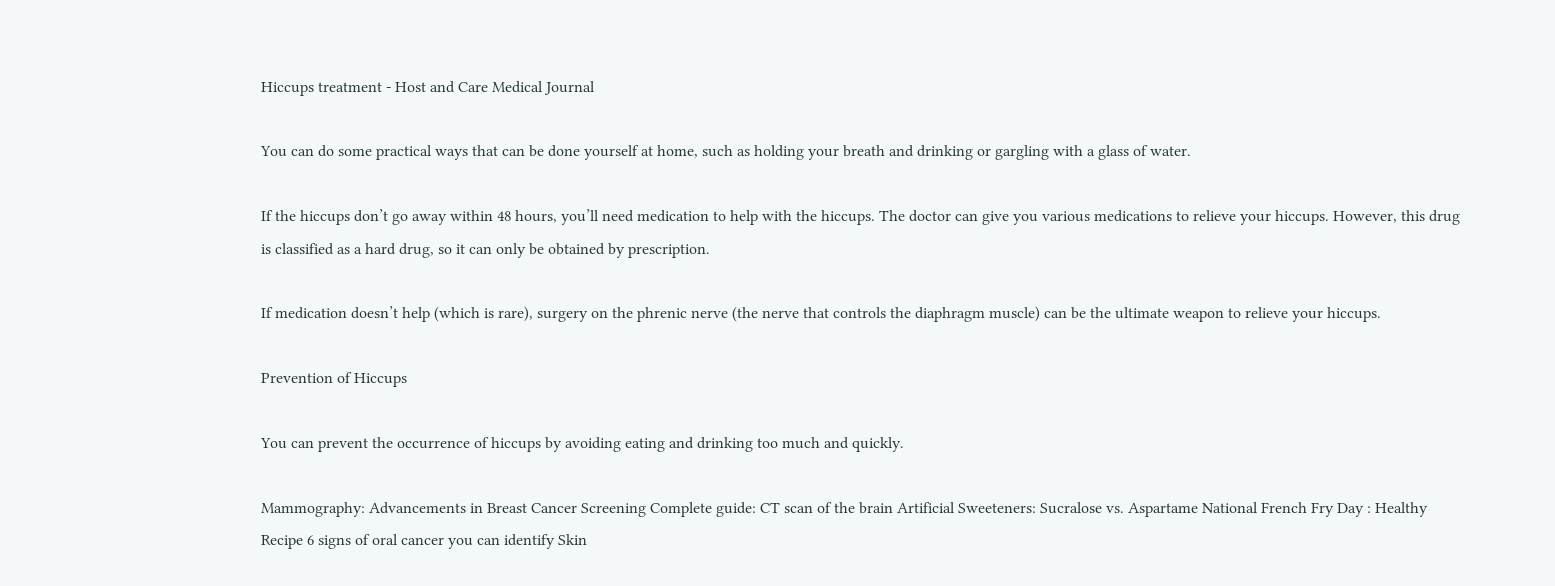Hiccups treatment - Host and Care Medical Journal

You can do some practical ways that can be done yourself at home, such as holding your breath and drinking or gargling with a glass of water.

If the hiccups don’t go away within 48 hours, you’ll need medication to help with the hiccups. The doctor can give you various medications to relieve your hiccups. However, this drug is classified as a hard drug, so it can only be obtained by prescription.

If medication doesn’t help (which is rare), surgery on the phrenic nerve (the nerve that controls the diaphragm muscle) can be the ultimate weapon to relieve your hiccups.

Prevention of Hiccups

You can prevent the occurrence of hiccups by avoiding eating and drinking too much and quickly.

Mammography: Advancements in Breast Cancer Screening Complete guide: CT scan of the brain Artificial Sweeteners: Sucralose vs. Aspartame National French Fry Day : Healthy Recipe 6 signs of oral cancer you can identify Skin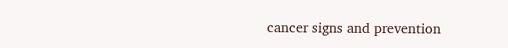cancer signs and prevention